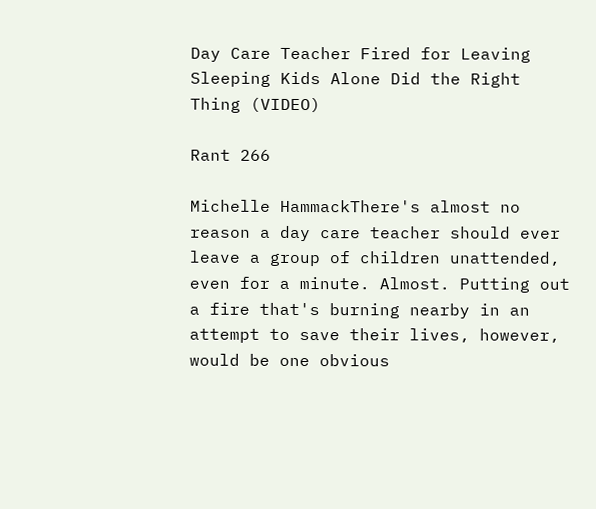Day Care Teacher Fired for Leaving Sleeping Kids Alone Did the Right Thing (VIDEO)

Rant 266

Michelle HammackThere's almost no reason a day care teacher should ever leave a group of children unattended, even for a minute. Almost. Putting out a fire that's burning nearby in an attempt to save their lives, however, would be one obvious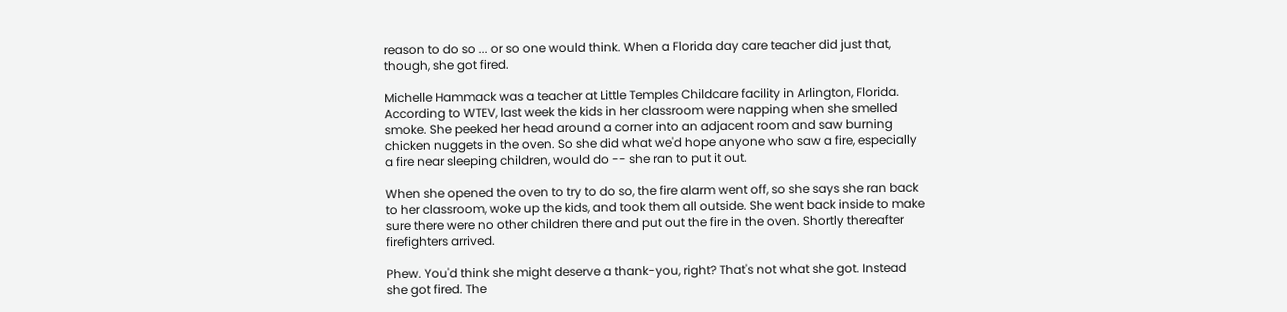reason to do so ... or so one would think. When a Florida day care teacher did just that, though, she got fired.

Michelle Hammack was a teacher at Little Temples Childcare facility in Arlington, Florida. According to WTEV, last week the kids in her classroom were napping when she smelled smoke. She peeked her head around a corner into an adjacent room and saw burning chicken nuggets in the oven. So she did what we'd hope anyone who saw a fire, especially a fire near sleeping children, would do -- she ran to put it out.

When she opened the oven to try to do so, the fire alarm went off, so she says she ran back to her classroom, woke up the kids, and took them all outside. She went back inside to make sure there were no other children there and put out the fire in the oven. Shortly thereafter firefighters arrived.

Phew. You'd think she might deserve a thank-you, right? That's not what she got. Instead she got fired. The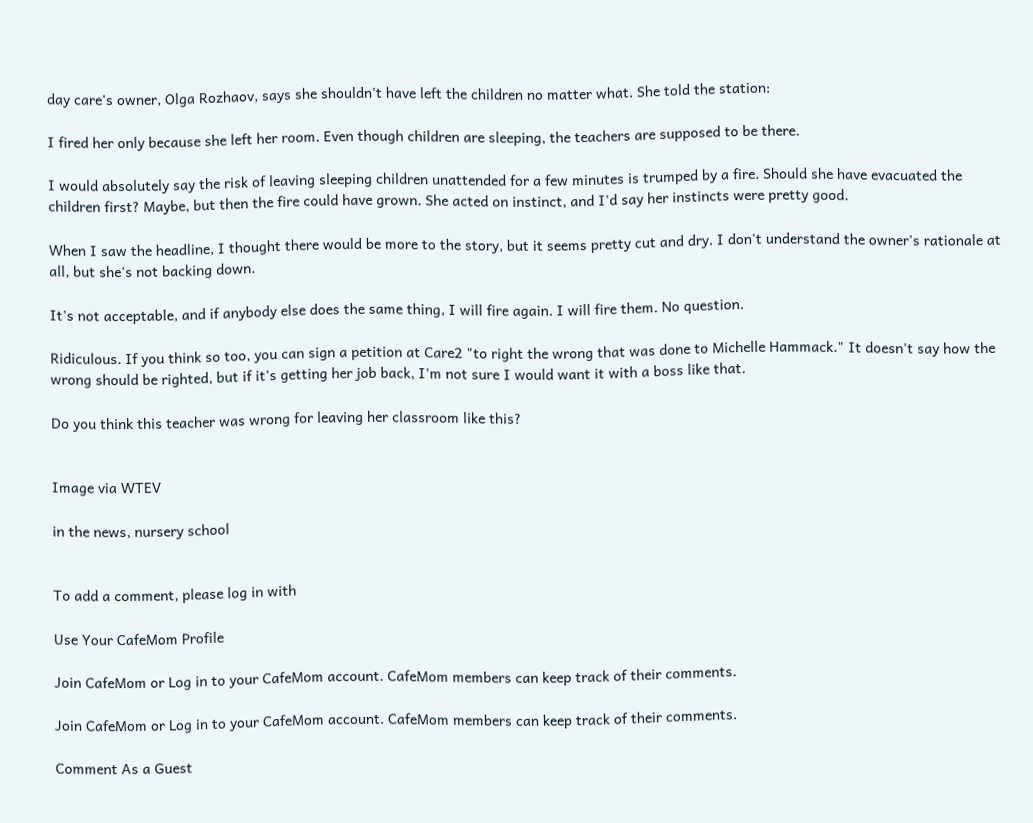day care's owner, Olga Rozhaov, says she shouldn't have left the children no matter what. She told the station:

I fired her only because she left her room. Even though children are sleeping, the teachers are supposed to be there.

I would absolutely say the risk of leaving sleeping children unattended for a few minutes is trumped by a fire. Should she have evacuated the children first? Maybe, but then the fire could have grown. She acted on instinct, and I'd say her instincts were pretty good.

When I saw the headline, I thought there would be more to the story, but it seems pretty cut and dry. I don't understand the owner's rationale at all, but she's not backing down.

It's not acceptable, and if anybody else does the same thing, I will fire again. I will fire them. No question.

Ridiculous. If you think so too, you can sign a petition at Care2 "to right the wrong that was done to Michelle Hammack." It doesn't say how the wrong should be righted, but if it's getting her job back, I'm not sure I would want it with a boss like that.

Do you think this teacher was wrong for leaving her classroom like this?


Image via WTEV

in the news, nursery school


To add a comment, please log in with

Use Your CafeMom Profile

Join CafeMom or Log in to your CafeMom account. CafeMom members can keep track of their comments.

Join CafeMom or Log in to your CafeMom account. CafeMom members can keep track of their comments.

Comment As a Guest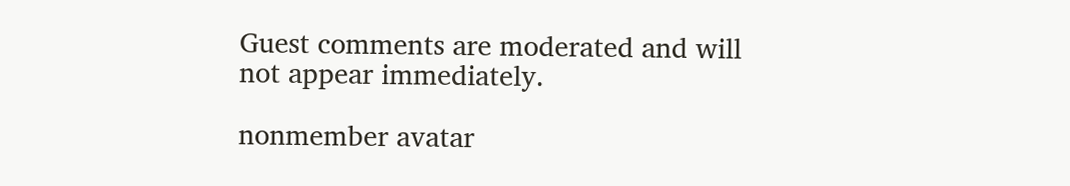Guest comments are moderated and will not appear immediately.

nonmember avatar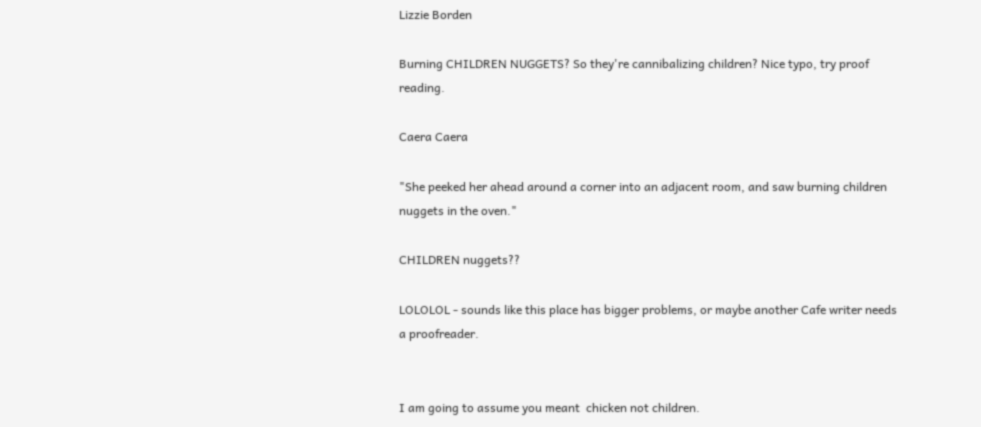Lizzie Borden

Burning CHILDREN NUGGETS? So they're cannibalizing children? Nice typo, try proof reading.

Caera Caera

"She peeked her ahead around a corner into an adjacent room, and saw burning children nuggets in the oven."

CHILDREN nuggets??

LOLOLOL - sounds like this place has bigger problems, or maybe another Cafe writer needs a proofreader.


I am going to assume you meant  chicken not children.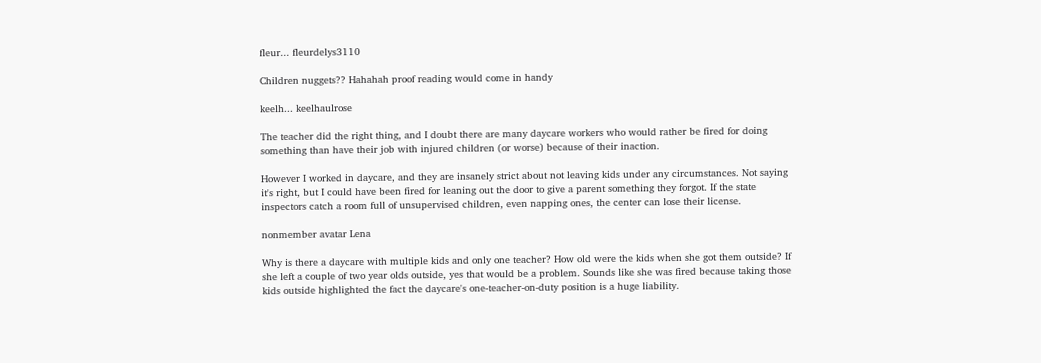fleur... fleurdelys3110

Children nuggets?? Hahahah proof reading would come in handy

keelh... keelhaulrose

The teacher did the right thing, and I doubt there are many daycare workers who would rather be fired for doing something than have their job with injured children (or worse) because of their inaction.

However I worked in daycare, and they are insanely strict about not leaving kids under any circumstances. Not saying it's right, but I could have been fired for leaning out the door to give a parent something they forgot. If the state inspectors catch a room full of unsupervised children, even napping ones, the center can lose their license.

nonmember avatar Lena

Why is there a daycare with multiple kids and only one teacher? How old were the kids when she got them outside? If she left a couple of two year olds outside, yes that would be a problem. Sounds like she was fired because taking those kids outside highlighted the fact the daycare's one-teacher-on-duty position is a huge liability.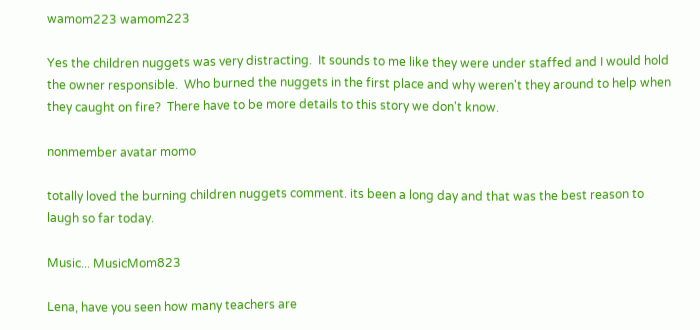wamom223 wamom223

Yes the children nuggets was very distracting.  It sounds to me like they were under staffed and I would hold the owner responsible.  Who burned the nuggets in the first place and why weren't they around to help when they caught on fire?  There have to be more details to this story we don't know.

nonmember avatar momo

totally loved the burning children nuggets comment. its been a long day and that was the best reason to laugh so far today.

Music... MusicMom823

Lena, have you seen how many teachers are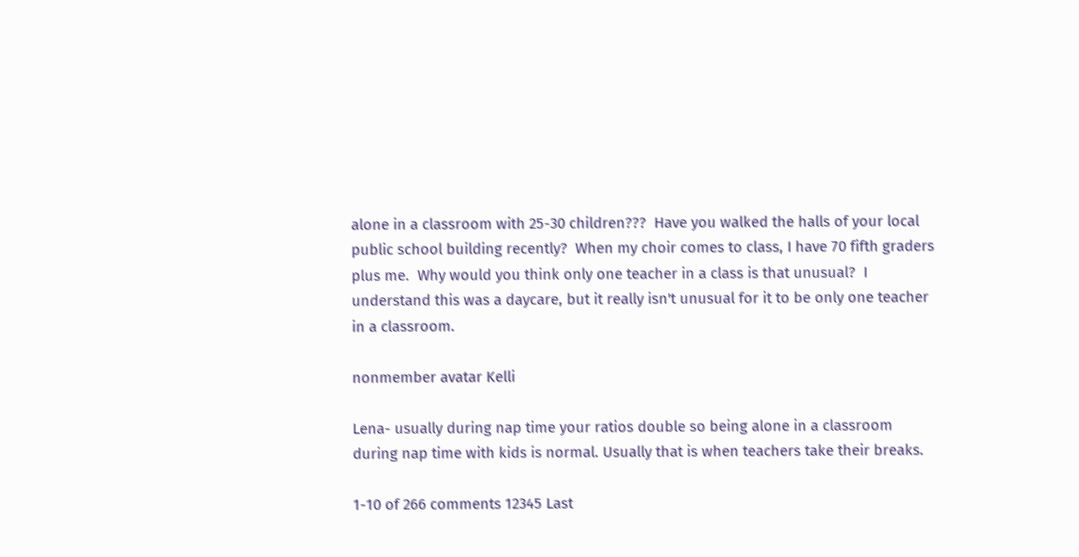alone in a classroom with 25-30 children???  Have you walked the halls of your local public school building recently?  When my choir comes to class, I have 70 fifth graders plus me.  Why would you think only one teacher in a class is that unusual?  I understand this was a daycare, but it really isn't unusual for it to be only one teacher in a classroom.

nonmember avatar Kelli

Lena- usually during nap time your ratios double so being alone in a classroom during nap time with kids is normal. Usually that is when teachers take their breaks.

1-10 of 266 comments 12345 Last